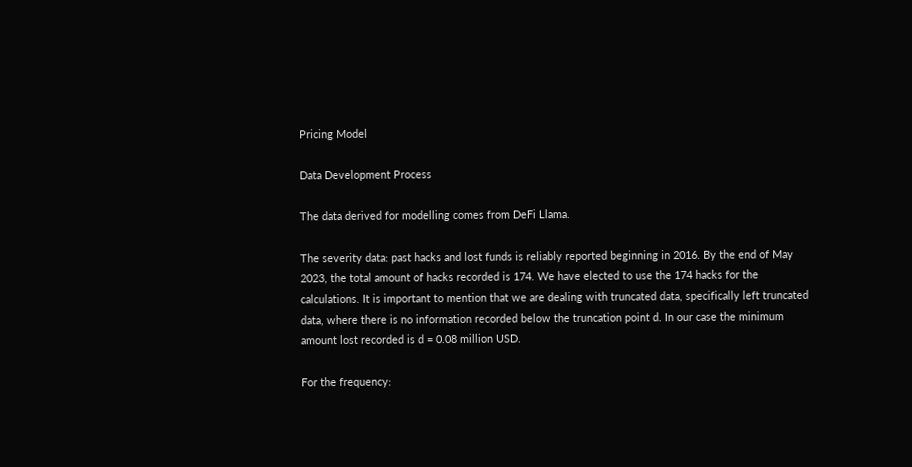Pricing Model

Data Development Process

The data derived for modelling comes from DeFi Llama.

The severity data: past hacks and lost funds is reliably reported beginning in 2016. By the end of May 2023, the total amount of hacks recorded is 174. We have elected to use the 174 hacks for the calculations. It is important to mention that we are dealing with truncated data, specifically left truncated data, where there is no information recorded below the truncation point d. In our case the minimum amount lost recorded is d = 0.08 million USD.

For the frequency: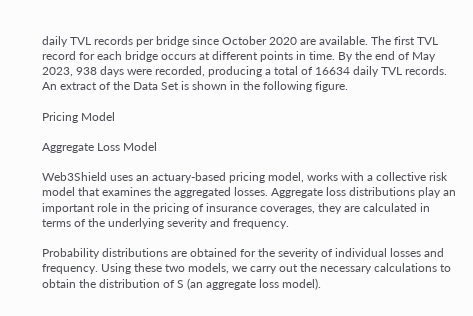daily TVL records per bridge since October 2020 are available. The first TVL record for each bridge occurs at different points in time. By the end of May 2023, 938 days were recorded, producing a total of 16634 daily TVL records. An extract of the Data Set is shown in the following figure.

Pricing Model

Aggregate Loss Model

Web3Shield uses an actuary-based pricing model, works with a collective risk model that examines the aggregated losses. Aggregate loss distributions play an important role in the pricing of insurance coverages, they are calculated in terms of the underlying severity and frequency.

Probability distributions are obtained for the severity of individual losses and frequency. Using these two models, we carry out the necessary calculations to obtain the distribution of S (an aggregate loss model).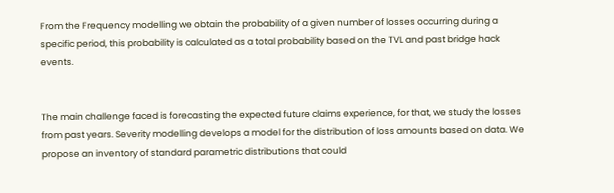From the Frequency modelling we obtain the probability of a given number of losses occurring during a specific period, this probability is calculated as a total probability based on the TVL and past bridge hack events.


The main challenge faced is forecasting the expected future claims experience, for that, we study the losses from past years. Severity modelling develops a model for the distribution of loss amounts based on data. We propose an inventory of standard parametric distributions that could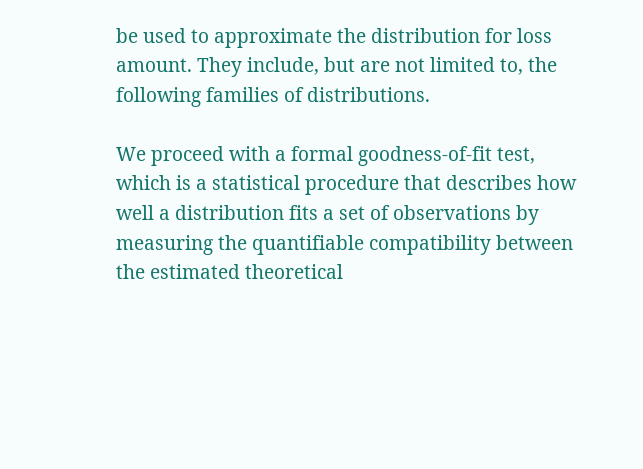be used to approximate the distribution for loss amount. They include, but are not limited to, the following families of distributions.

We proceed with a formal goodness-of-fit test, which is a statistical procedure that describes how well a distribution fits a set of observations by measuring the quantifiable compatibility between the estimated theoretical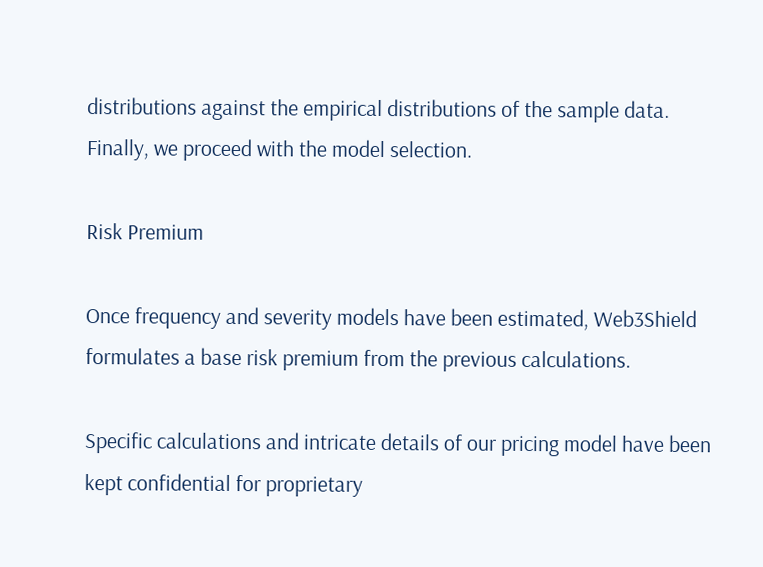distributions against the empirical distributions of the sample data. Finally, we proceed with the model selection.

Risk Premium

Once frequency and severity models have been estimated, Web3Shield formulates a base risk premium from the previous calculations.

Specific calculations and intricate details of our pricing model have been kept confidential for proprietary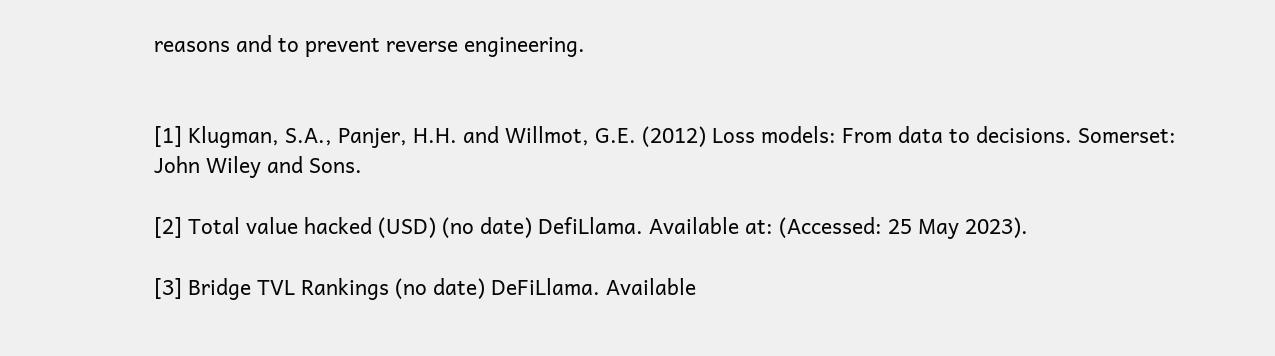reasons and to prevent reverse engineering.


[1] Klugman, S.A., Panjer, H.H. and Willmot, G.E. (2012) Loss models: From data to decisions. Somerset: John Wiley and Sons.

[2] Total value hacked (USD) (no date) DefiLlama. Available at: (Accessed: 25 May 2023).

[3] Bridge TVL Rankings (no date) DeFiLlama. Available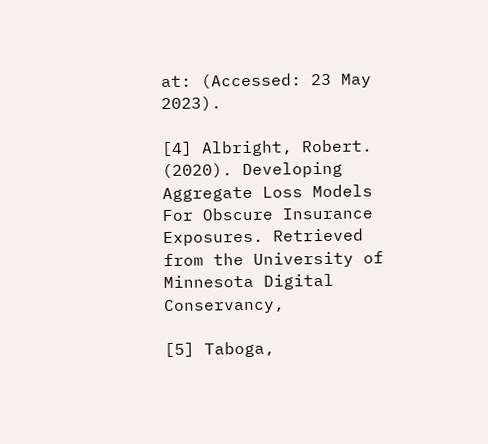at: (Accessed: 23 May 2023).

[4] Albright, Robert. (2020). Developing Aggregate Loss Models For Obscure Insurance Exposures. Retrieved from the University of Minnesota Digital Conservancy,

[5] Taboga,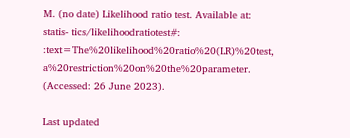M. (no date) Likelihood ratio test. Available at: statis- tics/likelihoodratiotest#: :text=The%20likelihood%20ratio%20(LR)%20test, a%20restriction%20on%20the%20parameter. (Accessed: 26 June 2023).

Last updated